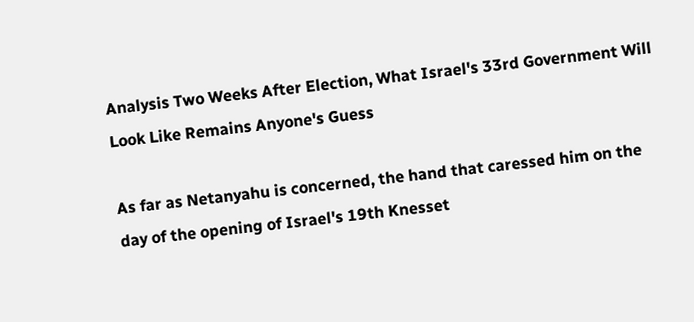Analysis Two Weeks After Election, What Israel's 33rd Government Will Look Like Remains Anyone's Guess

As far as Netanyahu is concerned, the hand that caressed him on the day of the opening of Israel's 19th Knesset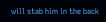will stab him in the back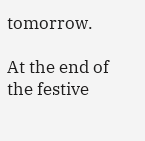tomorrow.

At the end of the festive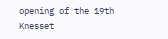opening of the 19th Knesset